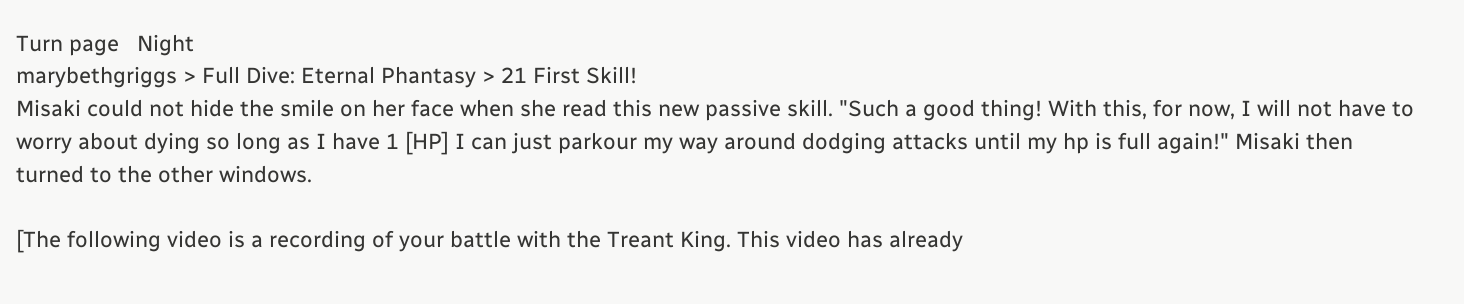Turn page   Night
marybethgriggs > Full Dive: Eternal Phantasy > 21 First Skill!
Misaki could not hide the smile on her face when she read this new passive skill. "Such a good thing! With this, for now, I will not have to worry about dying so long as I have 1 [HP] I can just parkour my way around dodging attacks until my hp is full again!" Misaki then turned to the other windows.

[The following video is a recording of your battle with the Treant King. This video has already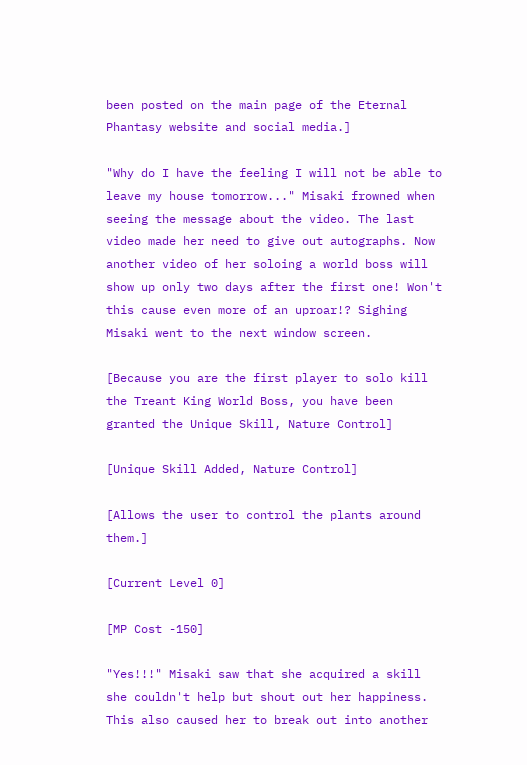been posted on the main page of the Eternal Phantasy website and social media.]

"Why do I have the feeling I will not be able to leave my house tomorrow..." Misaki frowned when seeing the message about the video. The last video made her need to give out autographs. Now another video of her soloing a world boss will show up only two days after the first one! Won't this cause even more of an uproar!? Sighing Misaki went to the next window screen.

[Because you are the first player to solo kill the Treant King World Boss, you have been granted the Unique Skill, Nature Control]

[Unique Skill Added, Nature Control]

[Allows the user to control the plants around them.]

[Current Level 0]

[MP Cost -150]

"Yes!!!" Misaki saw that she acquired a skill she couldn't help but shout out her happiness. This also caused her to break out into another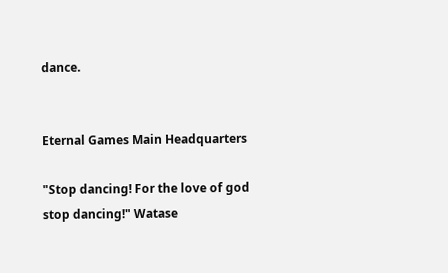dance.


Eternal Games Main Headquarters

"Stop dancing! For the love of god stop dancing!" Watase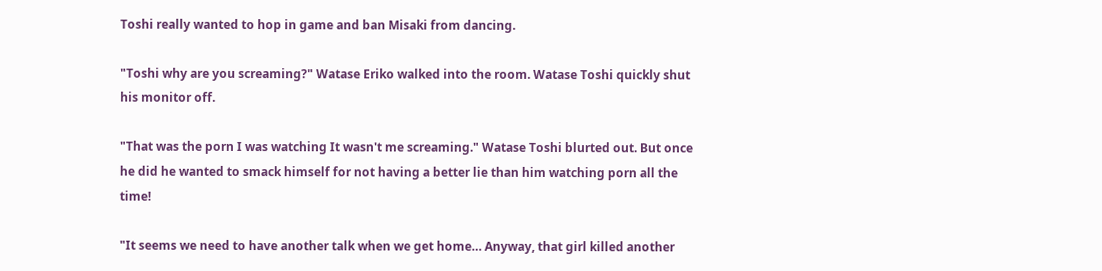Toshi really wanted to hop in game and ban Misaki from dancing.

"Toshi why are you screaming?" Watase Eriko walked into the room. Watase Toshi quickly shut his monitor off.

"That was the porn I was watching It wasn't me screaming." Watase Toshi blurted out. But once he did he wanted to smack himself for not having a better lie than him watching porn all the time!

"It seems we need to have another talk when we get home… Anyway, that girl killed another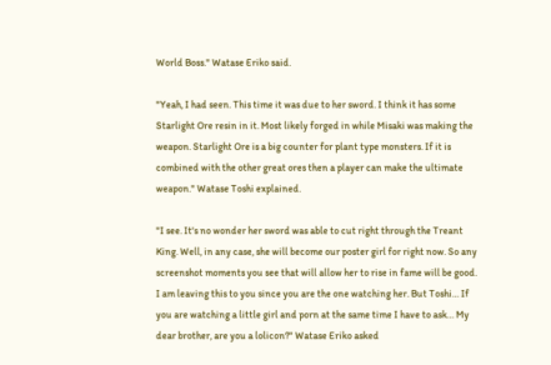World Boss." Watase Eriko said.

"Yeah, I had seen. This time it was due to her sword. I think it has some Starlight Ore resin in it. Most likely forged in while Misaki was making the weapon. Starlight Ore is a big counter for plant type monsters. If it is combined with the other great ores then a player can make the ultimate weapon." Watase Toshi explained.

"I see. It's no wonder her sword was able to cut right through the Treant King. Well, in any case, she will become our poster girl for right now. So any screenshot moments you see that will allow her to rise in fame will be good. I am leaving this to you since you are the one watching her. But Toshi… If you are watching a little girl and porn at the same time I have to ask… My dear brother, are you a lolicon?" Watase Eriko asked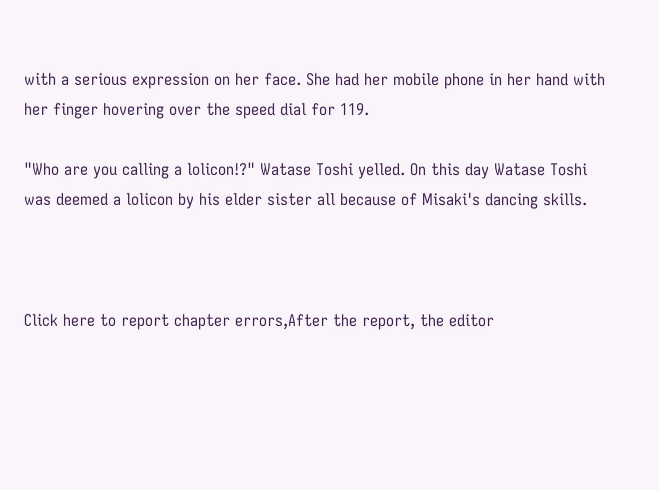with a serious expression on her face. She had her mobile phone in her hand with her finger hovering over the speed dial for 119.

"Who are you calling a lolicon!?" Watase Toshi yelled. On this day Watase Toshi was deemed a lolicon by his elder sister all because of Misaki's dancing skills.



Click here to report chapter errors,After the report, the editor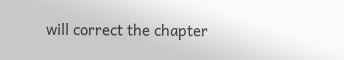will correct the chapter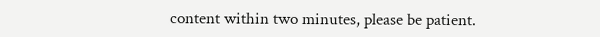content within two minutes, please be patient.